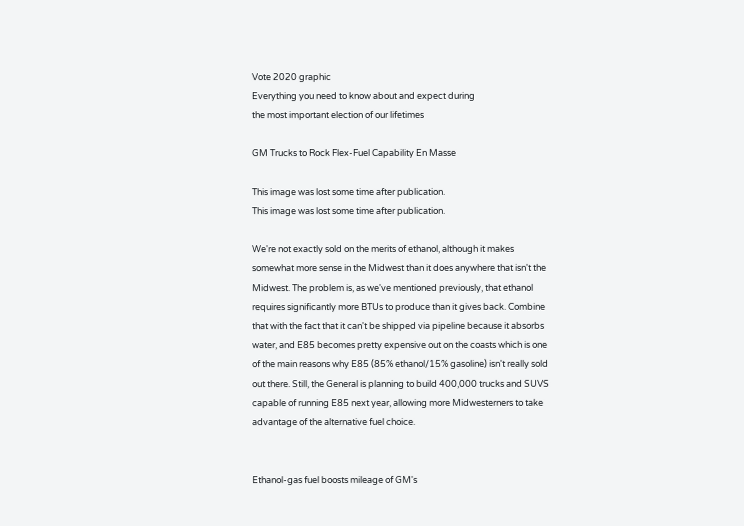Vote 2020 graphic
Everything you need to know about and expect during
the most important election of our lifetimes

GM Trucks to Rock Flex-Fuel Capability En Masse

This image was lost some time after publication.
This image was lost some time after publication.

We're not exactly sold on the merits of ethanol, although it makes somewhat more sense in the Midwest than it does anywhere that isn't the Midwest. The problem is, as we've mentioned previously, that ethanol requires significantly more BTUs to produce than it gives back. Combine that with the fact that it can't be shipped via pipeline because it absorbs water, and E85 becomes pretty expensive out on the coasts which is one of the main reasons why E85 (85% ethanol/15% gasoline) isn't really sold out there. Still, the General is planning to build 400,000 trucks and SUVS capable of running E85 next year, allowing more Midwesterners to take advantage of the alternative fuel choice.


Ethanol-gas fuel boosts mileage of GM's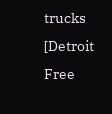trucks [Detroit Free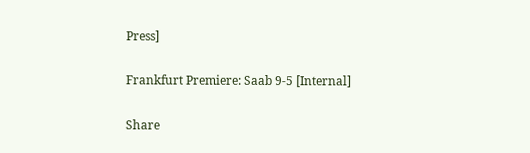Press]

Frankfurt Premiere: Saab 9-5 [Internal]

Share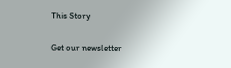This Story

Get our newsletter